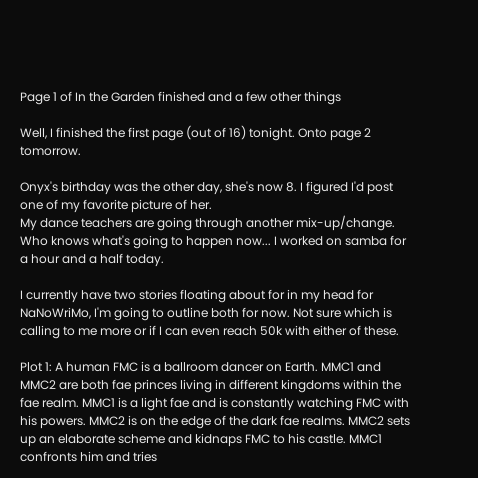Page 1 of In the Garden finished and a few other things

Well, I finished the first page (out of 16) tonight. Onto page 2 tomorrow.

Onyx's birthday was the other day, she's now 8. I figured I'd post one of my favorite picture of her.
My dance teachers are going through another mix-up/change. Who knows what's going to happen now... I worked on samba for a hour and a half today.

I currently have two stories floating about for in my head for NaNoWriMo, I'm going to outline both for now. Not sure which is calling to me more or if I can even reach 50k with either of these.

Plot 1: A human FMC is a ballroom dancer on Earth. MMC1 and MMC2 are both fae princes living in different kingdoms within the fae realm. MMC1 is a light fae and is constantly watching FMC with his powers. MMC2 is on the edge of the dark fae realms. MMC2 sets up an elaborate scheme and kidnaps FMC to his castle. MMC1 confronts him and tries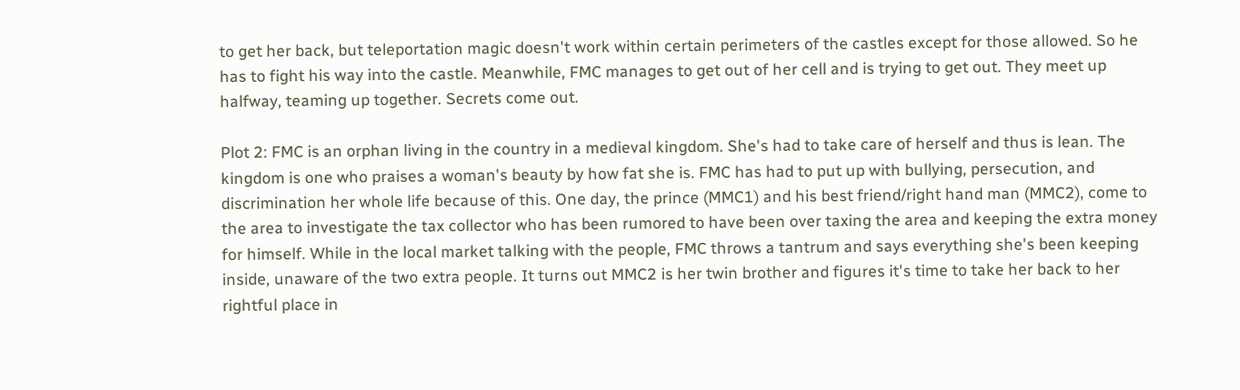to get her back, but teleportation magic doesn't work within certain perimeters of the castles except for those allowed. So he has to fight his way into the castle. Meanwhile, FMC manages to get out of her cell and is trying to get out. They meet up halfway, teaming up together. Secrets come out.

Plot 2: FMC is an orphan living in the country in a medieval kingdom. She's had to take care of herself and thus is lean. The kingdom is one who praises a woman's beauty by how fat she is. FMC has had to put up with bullying, persecution, and discrimination her whole life because of this. One day, the prince (MMC1) and his best friend/right hand man (MMC2), come to the area to investigate the tax collector who has been rumored to have been over taxing the area and keeping the extra money for himself. While in the local market talking with the people, FMC throws a tantrum and says everything she's been keeping inside, unaware of the two extra people. It turns out MMC2 is her twin brother and figures it's time to take her back to her rightful place in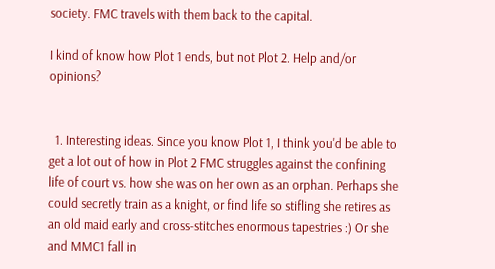society. FMC travels with them back to the capital.

I kind of know how Plot 1 ends, but not Plot 2. Help and/or opinions?


  1. Interesting ideas. Since you know Plot 1, I think you'd be able to get a lot out of how in Plot 2 FMC struggles against the confining life of court vs. how she was on her own as an orphan. Perhaps she could secretly train as a knight, or find life so stifling she retires as an old maid early and cross-stitches enormous tapestries :) Or she and MMC1 fall in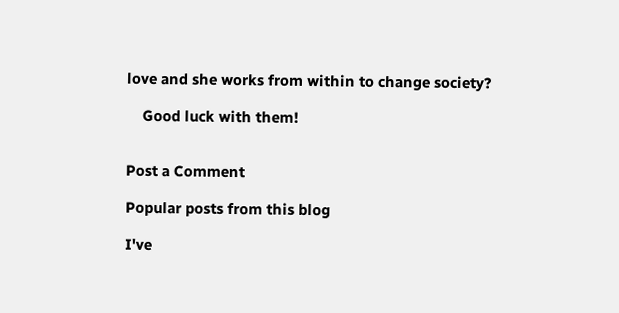love and she works from within to change society?

    Good luck with them!


Post a Comment

Popular posts from this blog

I've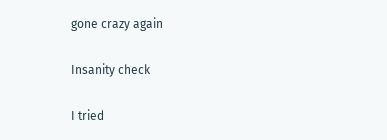gone crazy again

Insanity check

I tried